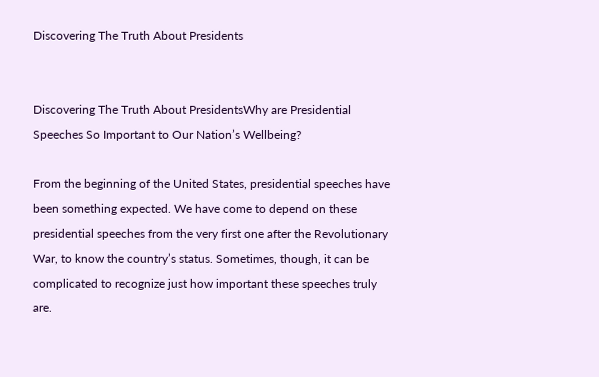Discovering The Truth About Presidents


Discovering The Truth About PresidentsWhy are Presidential Speeches So Important to Our Nation’s Wellbeing?

From the beginning of the United States, presidential speeches have been something expected. We have come to depend on these presidential speeches from the very first one after the Revolutionary War, to know the country’s status. Sometimes, though, it can be complicated to recognize just how important these speeches truly are.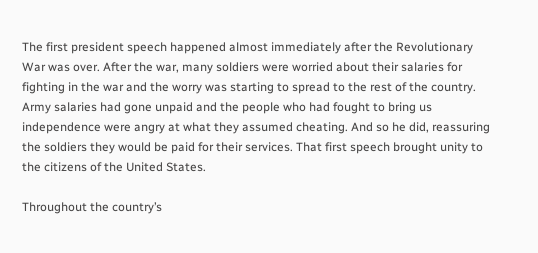The first president speech happened almost immediately after the Revolutionary War was over. After the war, many soldiers were worried about their salaries for fighting in the war and the worry was starting to spread to the rest of the country. Army salaries had gone unpaid and the people who had fought to bring us independence were angry at what they assumed cheating. And so he did, reassuring the soldiers they would be paid for their services. That first speech brought unity to the citizens of the United States.

Throughout the country’s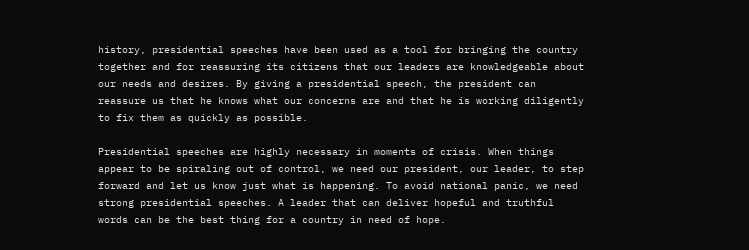history, presidential speeches have been used as a tool for bringing the country together and for reassuring its citizens that our leaders are knowledgeable about our needs and desires. By giving a presidential speech, the president can reassure us that he knows what our concerns are and that he is working diligently to fix them as quickly as possible.

Presidential speeches are highly necessary in moments of crisis. When things appear to be spiraling out of control, we need our president, our leader, to step forward and let us know just what is happening. To avoid national panic, we need strong presidential speeches. A leader that can deliver hopeful and truthful words can be the best thing for a country in need of hope.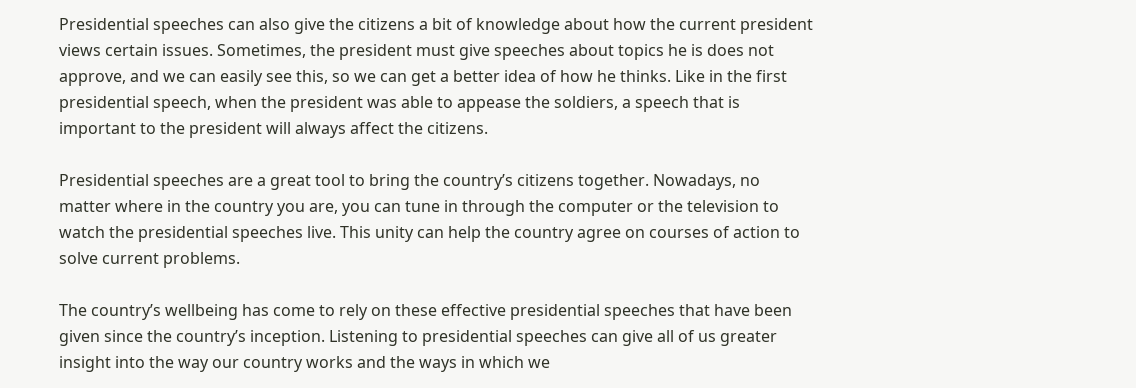Presidential speeches can also give the citizens a bit of knowledge about how the current president views certain issues. Sometimes, the president must give speeches about topics he is does not approve, and we can easily see this, so we can get a better idea of how he thinks. Like in the first presidential speech, when the president was able to appease the soldiers, a speech that is important to the president will always affect the citizens.

Presidential speeches are a great tool to bring the country’s citizens together. Nowadays, no matter where in the country you are, you can tune in through the computer or the television to watch the presidential speeches live. This unity can help the country agree on courses of action to solve current problems.

The country’s wellbeing has come to rely on these effective presidential speeches that have been given since the country’s inception. Listening to presidential speeches can give all of us greater insight into the way our country works and the ways in which we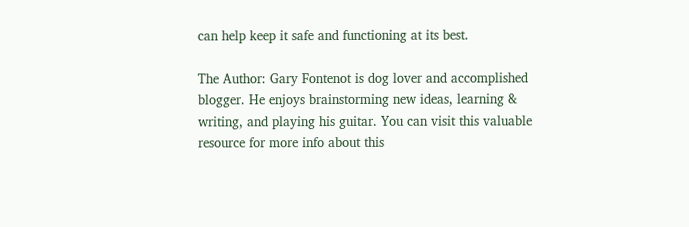can help keep it safe and functioning at its best.

The Author: Gary Fontenot is dog lover and accomplished blogger. He enjoys brainstorming new ideas, learning & writing, and playing his guitar. You can visit this valuable resource for more info about this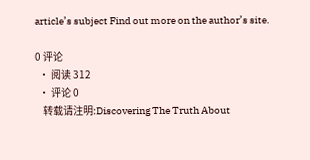article’s subject Find out more on the author’s site.

0 评论
  • 阅读 312
  • 评论 0
    转载请注明:Discovering The Truth About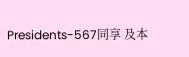Presidents-567同享 及本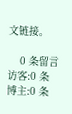文链接。

    0 条留言  访客:0 条  博主:0 条